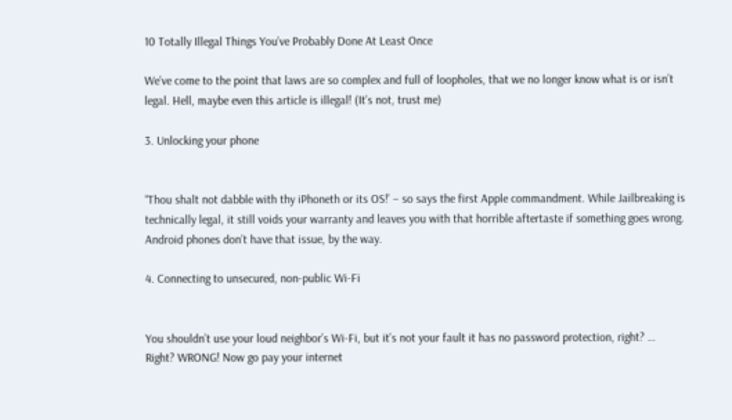10 Totally Illegal Things You’ve Probably Done At Least Once

We’ve come to the point that laws are so complex and full of loopholes, that we no longer know what is or isn’t legal. Hell, maybe even this article is illegal! (It’s not, trust me)

3. Unlocking your phone


“Thou shalt not dabble with thy iPhoneth or its OS!’ – so says the first Apple commandment. While Jailbreaking is technically legal, it still voids your warranty and leaves you with that horrible aftertaste if something goes wrong. Android phones don’t have that issue, by the way.

4. Connecting to unsecured, non-public Wi-Fi


You shouldn’t use your loud neighbor’s Wi-Fi, but it’s not your fault it has no password protection, right? … Right? WRONG! Now go pay your internet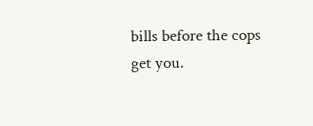bills before the cops get you.